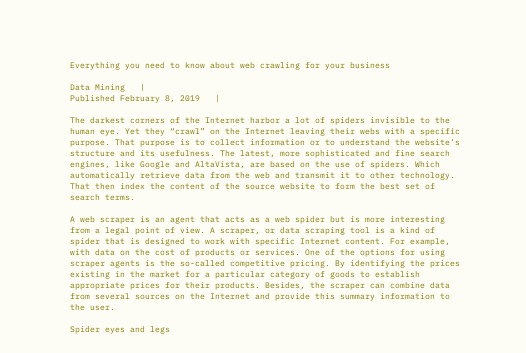Everything you need to know about web crawling for your business

Data Mining   |
Published February 8, 2019   |

The darkest corners of the Internet harbor a lot of spiders invisible to the human eye. Yet they “crawl” on the Internet leaving their webs with a specific purpose. That purpose is to collect information or to understand the website’s structure and its usefulness. The latest, more sophisticated and fine search engines, like Google and AltaVista, are based on the use of spiders. Which automatically retrieve data from the web and transmit it to other technology. That then index the content of the source website to form the best set of search terms.

A web scraper is an agent that acts as a web spider but is more interesting from a legal point of view. A scraper, or data scraping tool is a kind of spider that is designed to work with specific Internet content. For example, with data on the cost of products or services. One of the options for using scraper agents is the so-called competitive pricing. By identifying the prices existing in the market for a particular category of goods to establish appropriate prices for their products. Besides, the scraper can combine data from several sources on the Internet and provide this summary information to the user.

Spider eyes and legs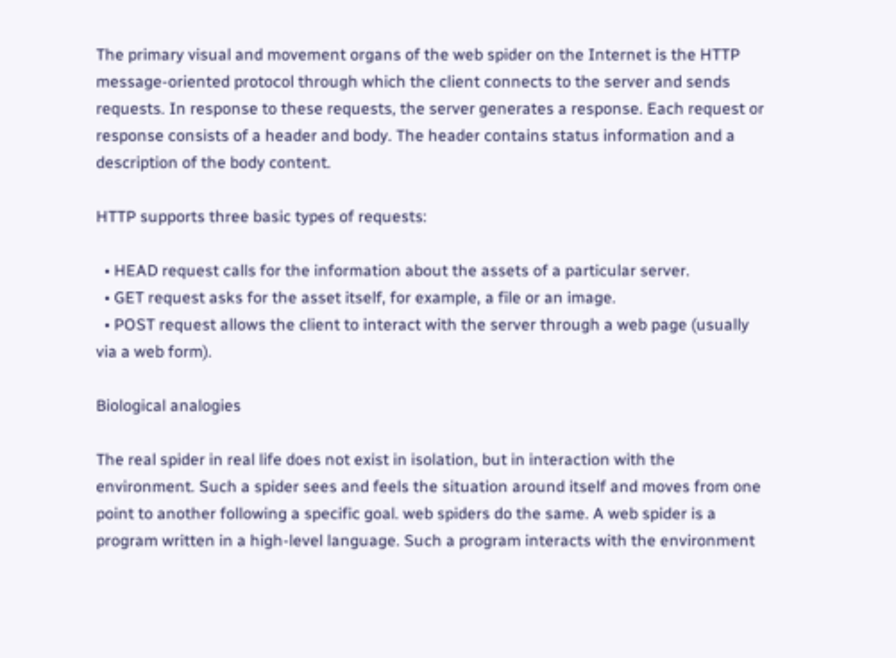The primary visual and movement organs of the web spider on the Internet is the HTTP message-oriented protocol through which the client connects to the server and sends requests. In response to these requests, the server generates a response. Each request or response consists of a header and body. The header contains status information and a description of the body content.

HTTP supports three basic types of requests:

  • HEAD request calls for the information about the assets of a particular server.
  • GET request asks for the asset itself, for example, a file or an image.
  • POST request allows the client to interact with the server through a web page (usually via a web form).

Biological analogies

The real spider in real life does not exist in isolation, but in interaction with the environment. Such a spider sees and feels the situation around itself and moves from one point to another following a specific goal. web spiders do the same. A web spider is a program written in a high-level language. Such a program interacts with the environment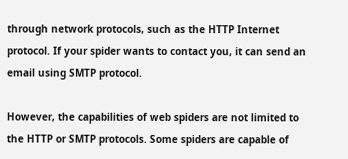through network protocols, such as the HTTP Internet protocol. If your spider wants to contact you, it can send an email using SMTP protocol.

However, the capabilities of web spiders are not limited to the HTTP or SMTP protocols. Some spiders are capable of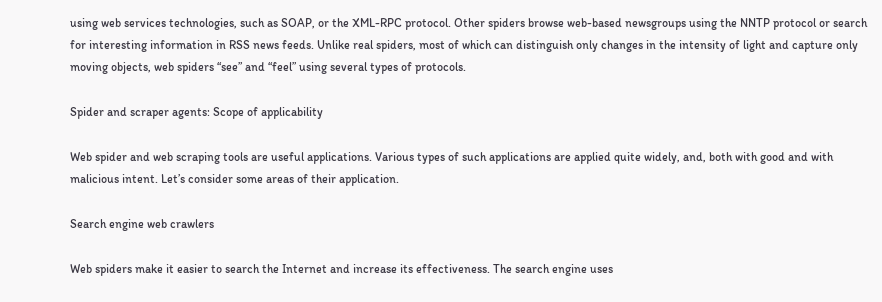using web services technologies, such as SOAP, or the XML-RPC protocol. Other spiders browse web-based newsgroups using the NNTP protocol or search for interesting information in RSS news feeds. Unlike real spiders, most of which can distinguish only changes in the intensity of light and capture only moving objects, web spiders “see” and “feel” using several types of protocols.

Spider and scraper agents: Scope of applicability

Web spider and web scraping tools are useful applications. Various types of such applications are applied quite widely, and, both with good and with malicious intent. Let’s consider some areas of their application.

Search engine web crawlers

Web spiders make it easier to search the Internet and increase its effectiveness. The search engine uses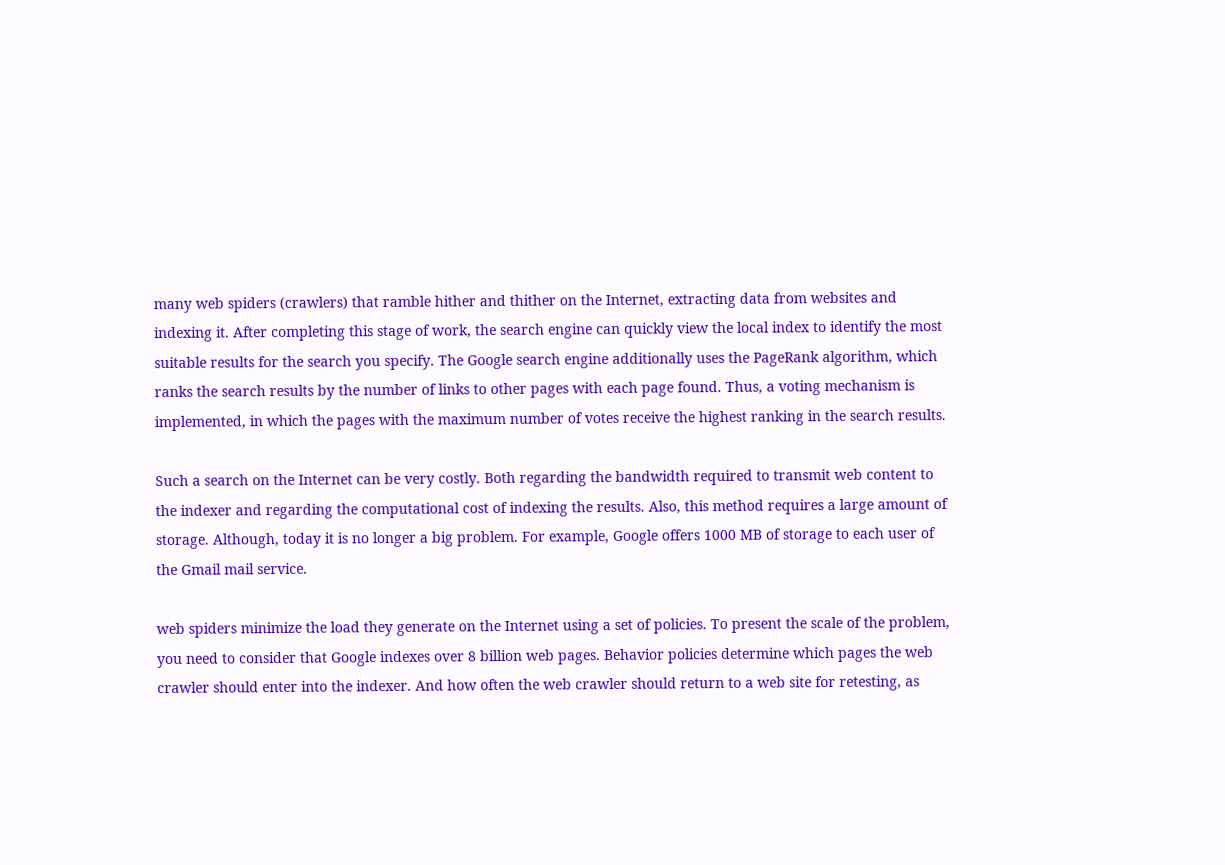many web spiders (crawlers) that ramble hither and thither on the Internet, extracting data from websites and indexing it. After completing this stage of work, the search engine can quickly view the local index to identify the most suitable results for the search you specify. The Google search engine additionally uses the PageRank algorithm, which ranks the search results by the number of links to other pages with each page found. Thus, a voting mechanism is implemented, in which the pages with the maximum number of votes receive the highest ranking in the search results.

Such a search on the Internet can be very costly. Both regarding the bandwidth required to transmit web content to the indexer and regarding the computational cost of indexing the results. Also, this method requires a large amount of storage. Although, today it is no longer a big problem. For example, Google offers 1000 MB of storage to each user of the Gmail mail service.

web spiders minimize the load they generate on the Internet using a set of policies. To present the scale of the problem, you need to consider that Google indexes over 8 billion web pages. Behavior policies determine which pages the web crawler should enter into the indexer. And how often the web crawler should return to a web site for retesting, as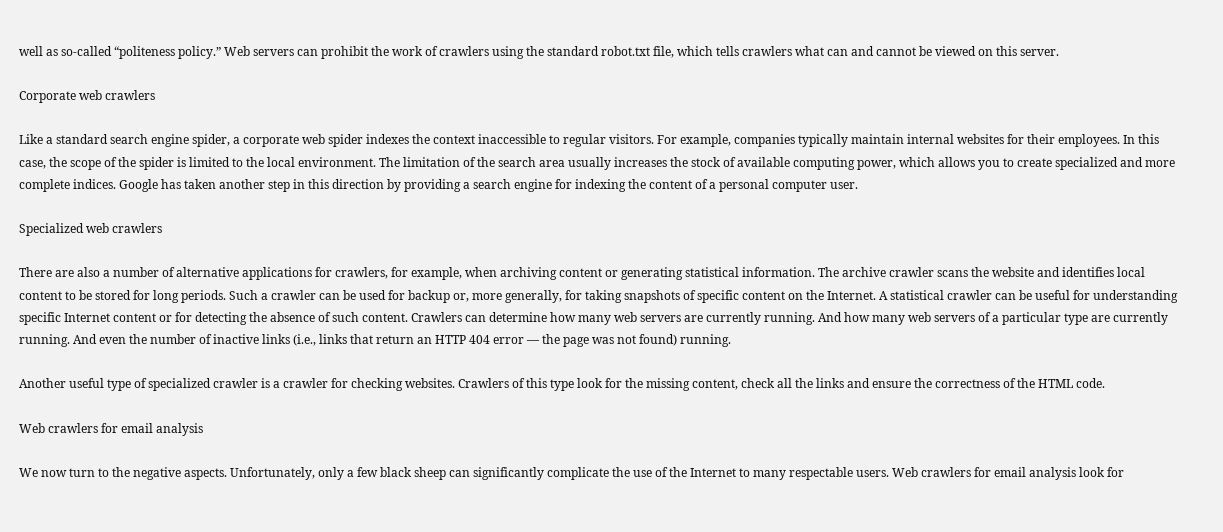well as so-called “politeness policy.” Web servers can prohibit the work of crawlers using the standard robot.txt file, which tells crawlers what can and cannot be viewed on this server.

Corporate web crawlers

Like a standard search engine spider, a corporate web spider indexes the context inaccessible to regular visitors. For example, companies typically maintain internal websites for their employees. In this case, the scope of the spider is limited to the local environment. The limitation of the search area usually increases the stock of available computing power, which allows you to create specialized and more complete indices. Google has taken another step in this direction by providing a search engine for indexing the content of a personal computer user.

Specialized web crawlers

There are also a number of alternative applications for crawlers, for example, when archiving content or generating statistical information. The archive crawler scans the website and identifies local content to be stored for long periods. Such a crawler can be used for backup or, more generally, for taking snapshots of specific content on the Internet. A statistical crawler can be useful for understanding specific Internet content or for detecting the absence of such content. Crawlers can determine how many web servers are currently running. And how many web servers of a particular type are currently running. And even the number of inactive links (i.e., links that return an HTTP 404 error — the page was not found) running.

Another useful type of specialized crawler is a crawler for checking websites. Crawlers of this type look for the missing content, check all the links and ensure the correctness of the HTML code.

Web crawlers for email analysis

We now turn to the negative aspects. Unfortunately, only a few black sheep can significantly complicate the use of the Internet to many respectable users. Web crawlers for email analysis look for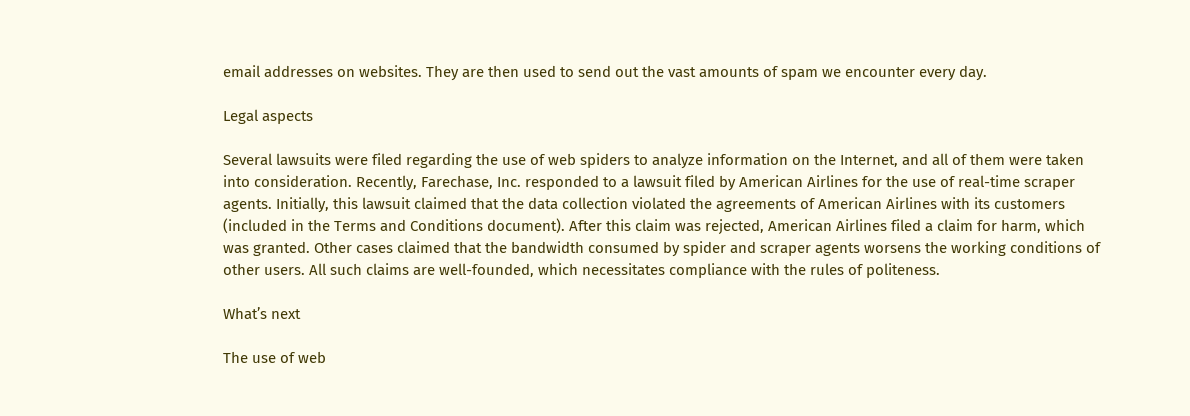email addresses on websites. They are then used to send out the vast amounts of spam we encounter every day.

Legal aspects

Several lawsuits were filed regarding the use of web spiders to analyze information on the Internet, and all of them were taken into consideration. Recently, Farechase, Inc. responded to a lawsuit filed by American Airlines for the use of real-time scraper agents. Initially, this lawsuit claimed that the data collection violated the agreements of American Airlines with its customers (included in the Terms and Conditions document). After this claim was rejected, American Airlines filed a claim for harm, which was granted. Other cases claimed that the bandwidth consumed by spider and scraper agents worsens the working conditions of other users. All such claims are well-founded, which necessitates compliance with the rules of politeness.

What’s next

The use of web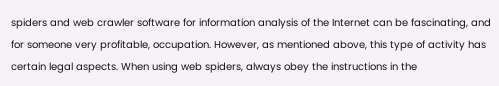spiders and web crawler software for information analysis of the Internet can be fascinating, and for someone very profitable, occupation. However, as mentioned above, this type of activity has certain legal aspects. When using web spiders, always obey the instructions in the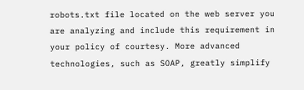robots.txt file located on the web server you are analyzing and include this requirement in your policy of courtesy. More advanced technologies, such as SOAP, greatly simplify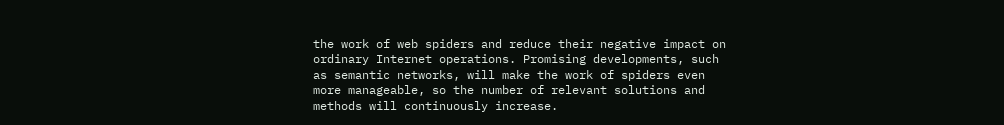the work of web spiders and reduce their negative impact on ordinary Internet operations. Promising developments, such as semantic networks, will make the work of spiders even more manageable, so the number of relevant solutions and methods will continuously increase.